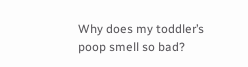Why does my toddler’s poop smell so bad?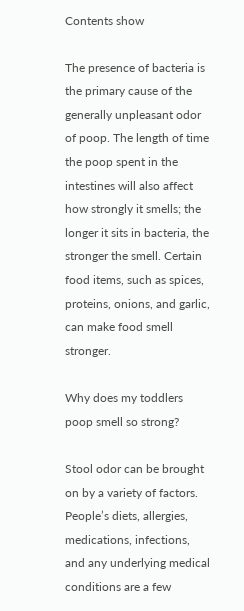Contents show

The presence of bacteria is the primary cause of the generally unpleasant odor of poop. The length of time the poop spent in the intestines will also affect how strongly it smells; the longer it sits in bacteria, the stronger the smell. Certain food items, such as spices, proteins, onions, and garlic, can make food smell stronger.

Why does my toddlers poop smell so strong?

Stool odor can be brought on by a variety of factors. People’s diets, allergies, medications, infections, and any underlying medical conditions are a few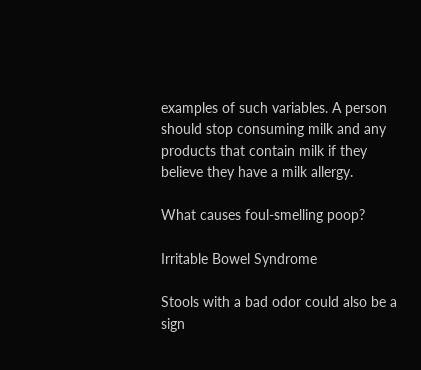examples of such variables. A person should stop consuming milk and any products that contain milk if they believe they have a milk allergy.

What causes foul-smelling poop?

Irritable Bowel Syndrome

Stools with a bad odor could also be a sign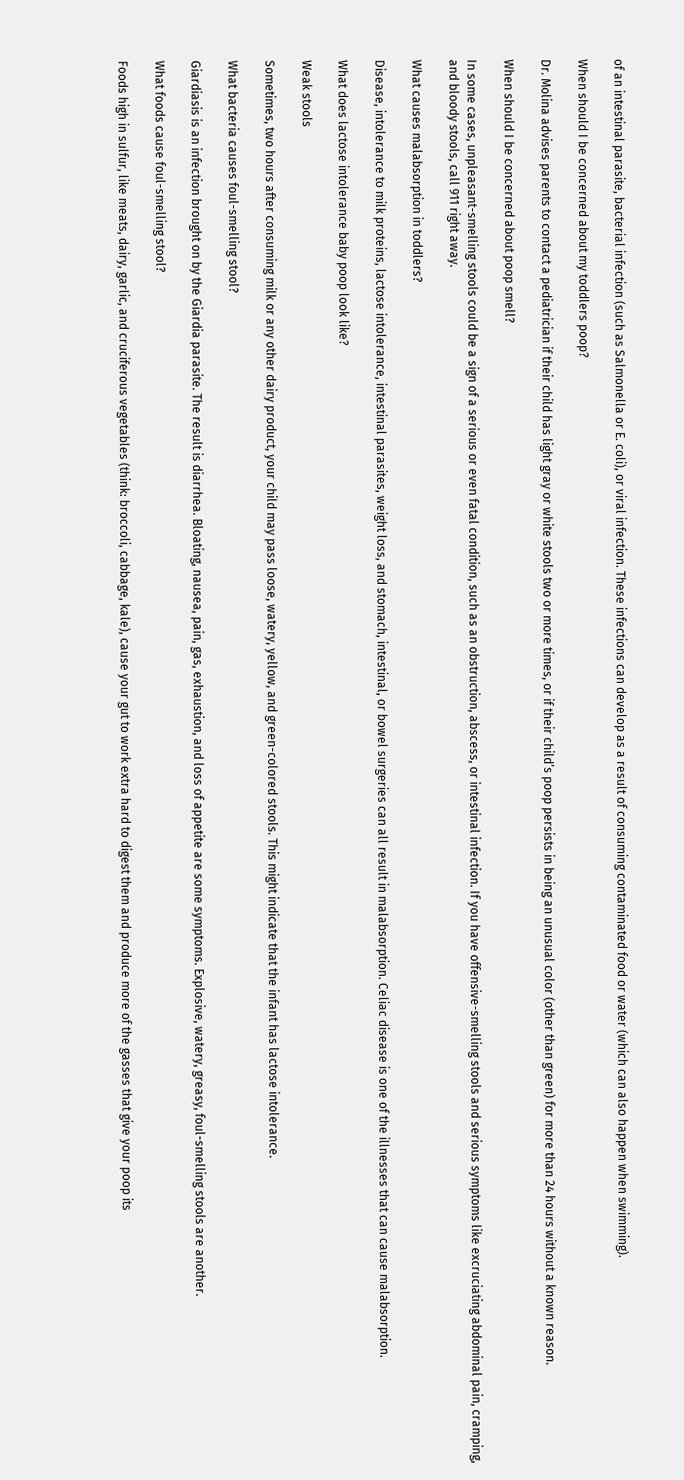of an intestinal parasite, bacterial infection (such as Salmonella or E. coli), or viral infection. These infections can develop as a result of consuming contaminated food or water (which can also happen when swimming).

When should I be concerned about my toddlers poop?

Dr. Molina advises parents to contact a pediatrician if their child has light gray or white stools two or more times, or if their child’s poop persists in being an unusual color (other than green) for more than 24 hours without a known reason.

When should I be concerned about poop smell?

In some cases, unpleasant-smelling stools could be a sign of a serious or even fatal condition, such as an obstruction, abscess, or intestinal infection. If you have offensive-smelling stools and serious symptoms like excruciating abdominal pain, cramping, and bloody stools, call 911 right away.

What causes malabsorption in toddlers?

Disease, intolerance to milk proteins, lactose intolerance, intestinal parasites, weight loss, and stomach, intestinal, or bowel surgeries can all result in malabsorption. Celiac disease is one of the illnesses that can cause malabsorption.

What does lactose intolerance baby poop look like?

Weak stools

Sometimes, two hours after consuming milk or any other dairy product, your child may pass loose, watery, yellow, and green-colored stools. This might indicate that the infant has lactose intolerance.

What bacteria causes foul-smelling stool?

Giardiasis is an infection brought on by the Giardia parasite. The result is diarrhea. Bloating, nausea, pain, gas, exhaustion, and loss of appetite are some symptoms. Explosive, watery, greasy, foul-smelling stools are another.

What foods cause foul-smelling stool?

Foods high in sulfur, like meats, dairy, garlic, and cruciferous vegetables (think: broccoli, cabbage, kale), cause your gut to work extra hard to digest them and produce more of the gasses that give your poop its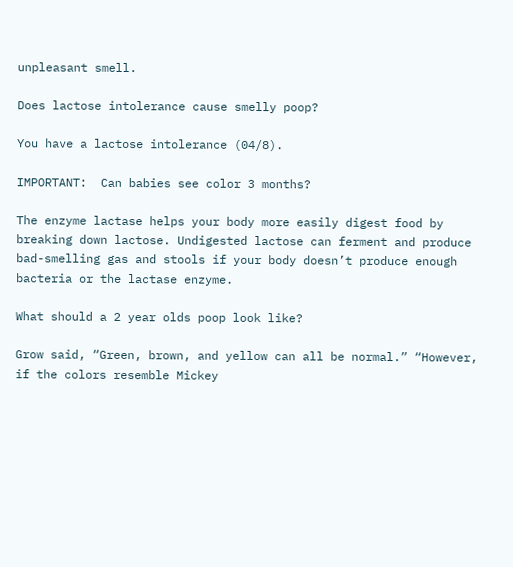unpleasant smell.

Does lactose intolerance cause smelly poop?

You have a lactose intolerance (04/8).

IMPORTANT:  Can babies see color 3 months?

The enzyme lactase helps your body more easily digest food by breaking down lactose. Undigested lactose can ferment and produce bad-smelling gas and stools if your body doesn’t produce enough bacteria or the lactase enzyme.

What should a 2 year olds poop look like?

Grow said, “Green, brown, and yellow can all be normal.” “However, if the colors resemble Mickey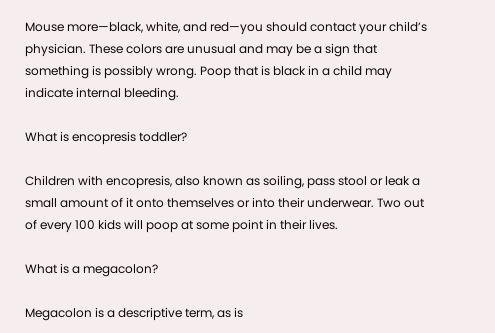Mouse more—black, white, and red—you should contact your child’s physician. These colors are unusual and may be a sign that something is possibly wrong. Poop that is black in a child may indicate internal bleeding.

What is encopresis toddler?

Children with encopresis, also known as soiling, pass stool or leak a small amount of it onto themselves or into their underwear. Two out of every 100 kids will poop at some point in their lives.

What is a megacolon?

Megacolon is a descriptive term, as is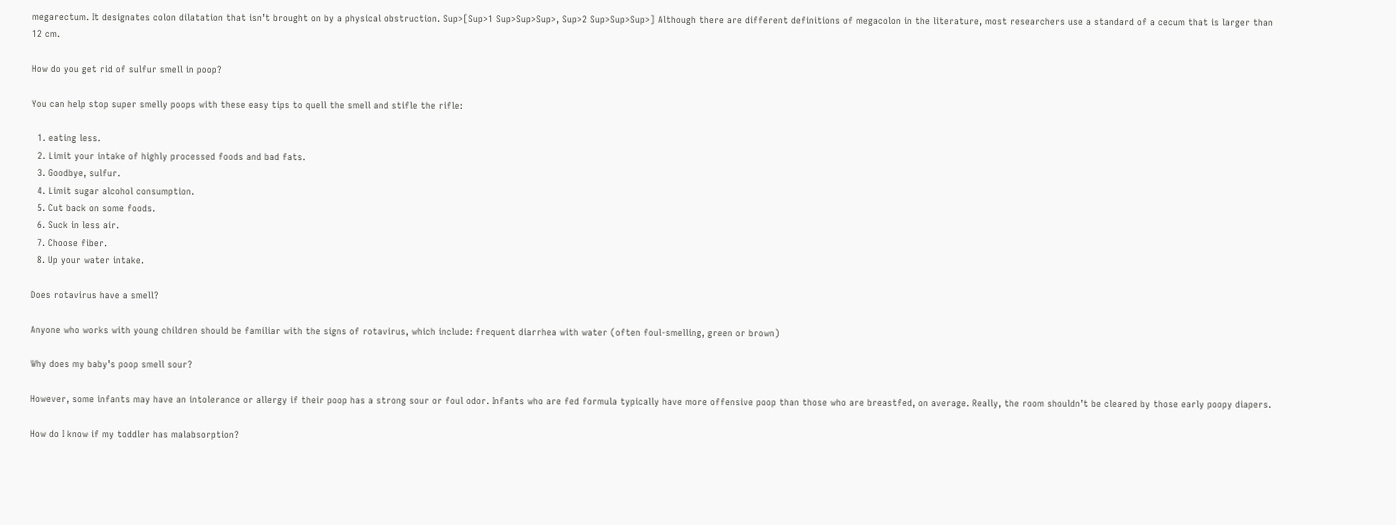megarectum. It designates colon dilatation that isn’t brought on by a physical obstruction. Sup>[Sup>1 Sup>Sup>Sup>, Sup>2 Sup>Sup>Sup>] Although there are different definitions of megacolon in the literature, most researchers use a standard of a cecum that is larger than 12 cm.

How do you get rid of sulfur smell in poop?

You can help stop super smelly poops with these easy tips to quell the smell and stifle the rifle:

  1. eating less.
  2. Limit your intake of highly processed foods and bad fats.
  3. Goodbye, sulfur.
  4. Limit sugar alcohol consumption.
  5. Cut back on some foods.
  6. Suck in less air.
  7. Choose fiber.
  8. Up your water intake.

Does rotavirus have a smell?

Anyone who works with young children should be familiar with the signs of rotavirus, which include: frequent diarrhea with water (often foul-smelling, green or brown)

Why does my baby’s poop smell sour?

However, some infants may have an intolerance or allergy if their poop has a strong sour or foul odor. Infants who are fed formula typically have more offensive poop than those who are breastfed, on average. Really, the room shouldn’t be cleared by those early poopy diapers.

How do I know if my toddler has malabsorption?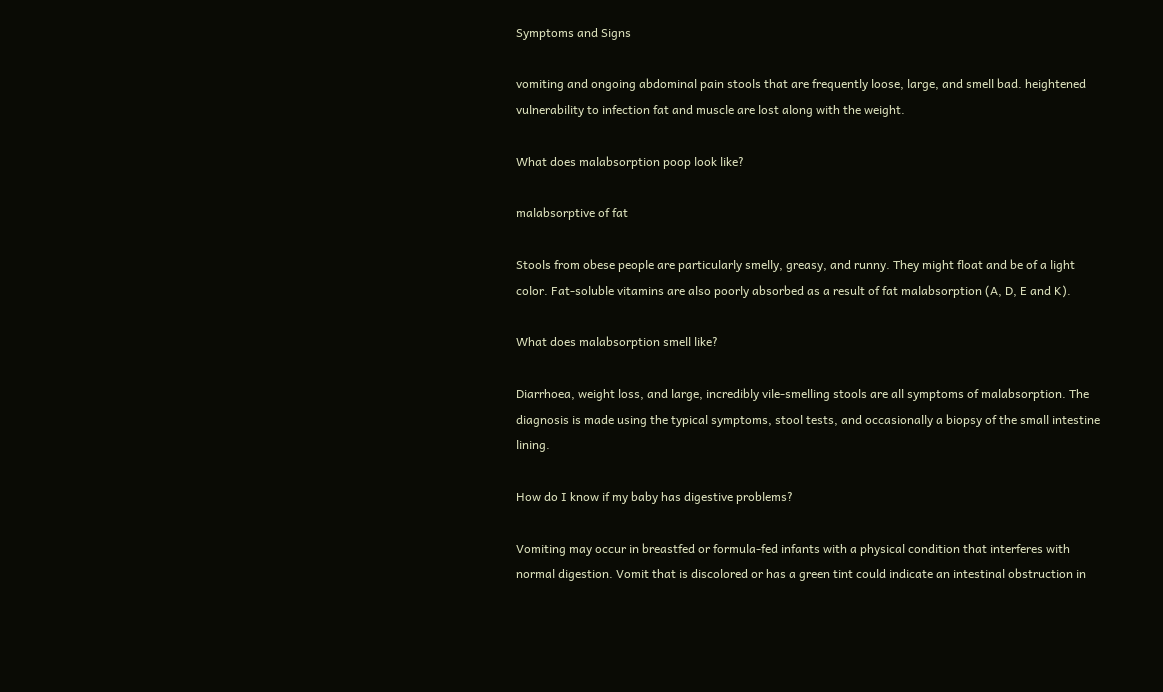Symptoms and Signs

vomiting and ongoing abdominal pain stools that are frequently loose, large, and smell bad. heightened vulnerability to infection fat and muscle are lost along with the weight.

What does malabsorption poop look like?

malabsorptive of fat

Stools from obese people are particularly smelly, greasy, and runny. They might float and be of a light color. Fat-soluble vitamins are also poorly absorbed as a result of fat malabsorption (A, D, E and K).

What does malabsorption smell like?

Diarrhoea, weight loss, and large, incredibly vile-smelling stools are all symptoms of malabsorption. The diagnosis is made using the typical symptoms, stool tests, and occasionally a biopsy of the small intestine lining.

How do I know if my baby has digestive problems?

Vomiting may occur in breastfed or formula-fed infants with a physical condition that interferes with normal digestion. Vomit that is discolored or has a green tint could indicate an intestinal obstruction in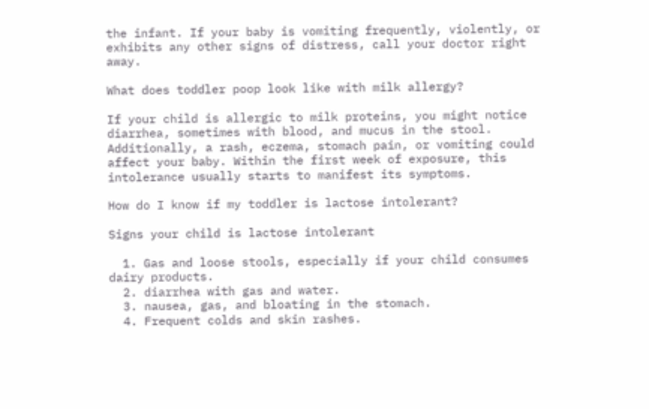the infant. If your baby is vomiting frequently, violently, or exhibits any other signs of distress, call your doctor right away.

What does toddler poop look like with milk allergy?

If your child is allergic to milk proteins, you might notice diarrhea, sometimes with blood, and mucus in the stool. Additionally, a rash, eczema, stomach pain, or vomiting could affect your baby. Within the first week of exposure, this intolerance usually starts to manifest its symptoms.

How do I know if my toddler is lactose intolerant?

Signs your child is lactose intolerant

  1. Gas and loose stools, especially if your child consumes dairy products.
  2. diarrhea with gas and water.
  3. nausea, gas, and bloating in the stomach.
  4. Frequent colds and skin rashes.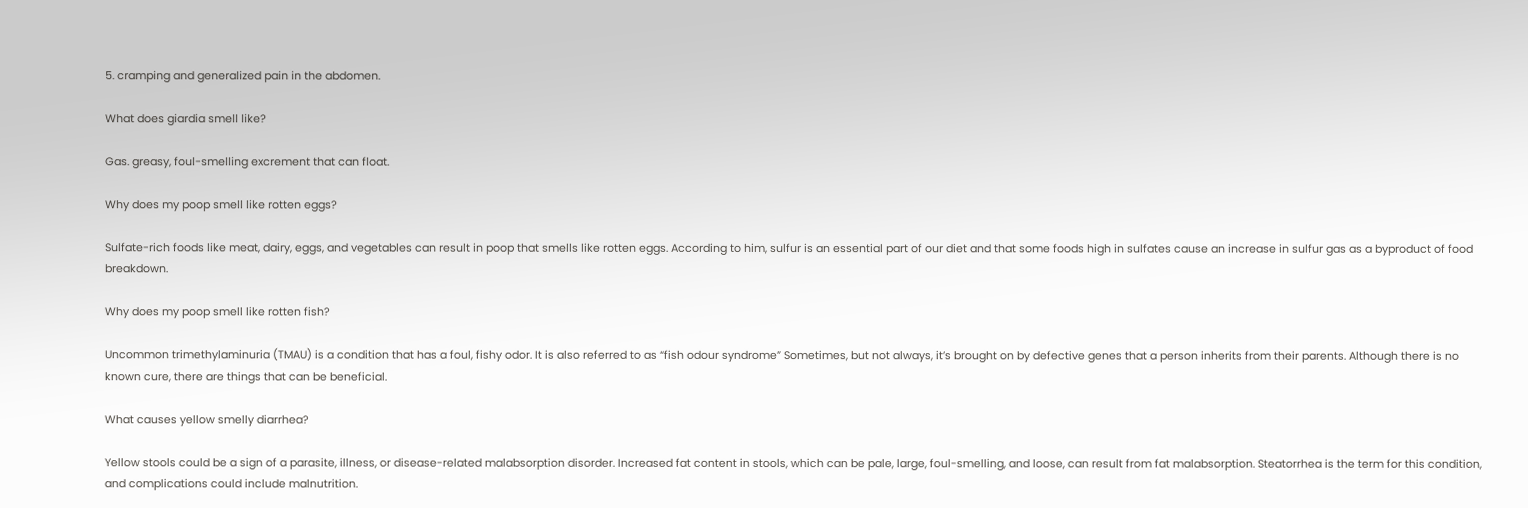5. cramping and generalized pain in the abdomen.

What does giardia smell like?

Gas. greasy, foul-smelling excrement that can float.

Why does my poop smell like rotten eggs?

Sulfate-rich foods like meat, dairy, eggs, and vegetables can result in poop that smells like rotten eggs. According to him, sulfur is an essential part of our diet and that some foods high in sulfates cause an increase in sulfur gas as a byproduct of food breakdown.

Why does my poop smell like rotten fish?

Uncommon trimethylaminuria (TMAU) is a condition that has a foul, fishy odor. It is also referred to as “fish odour syndrome” Sometimes, but not always, it’s brought on by defective genes that a person inherits from their parents. Although there is no known cure, there are things that can be beneficial.

What causes yellow smelly diarrhea?

Yellow stools could be a sign of a parasite, illness, or disease-related malabsorption disorder. Increased fat content in stools, which can be pale, large, foul-smelling, and loose, can result from fat malabsorption. Steatorrhea is the term for this condition, and complications could include malnutrition.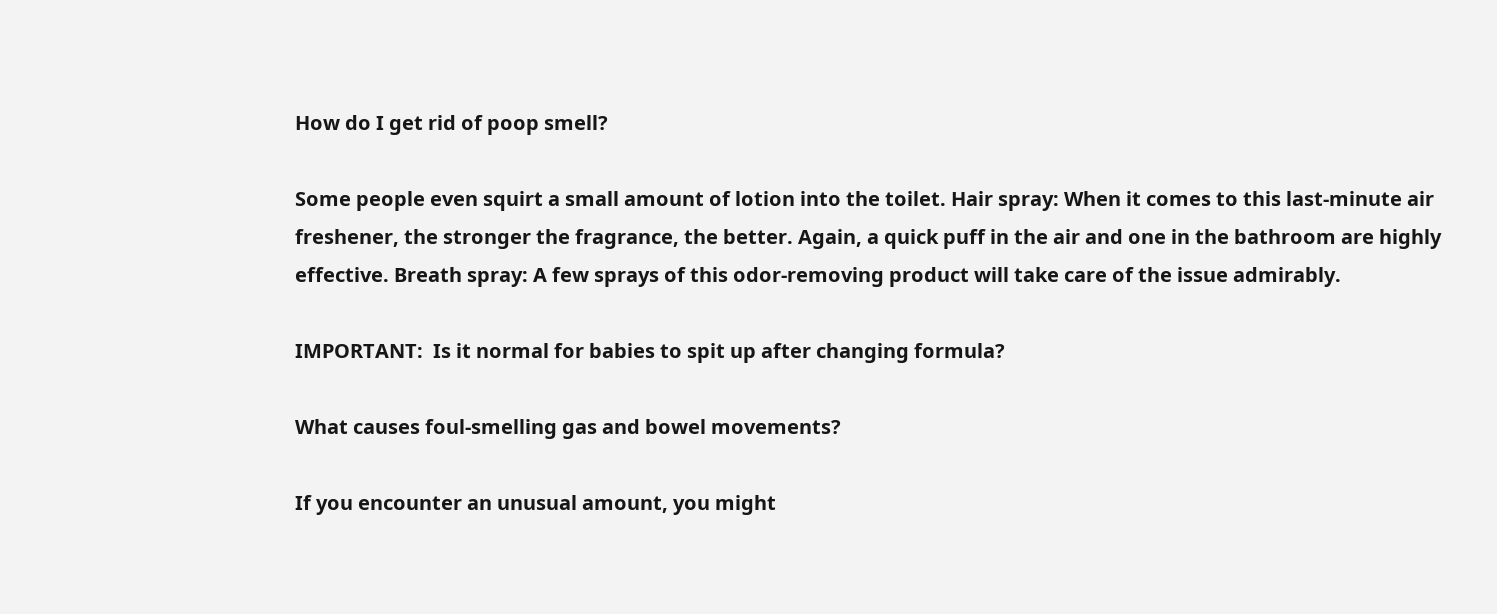How do I get rid of poop smell?

Some people even squirt a small amount of lotion into the toilet. Hair spray: When it comes to this last-minute air freshener, the stronger the fragrance, the better. Again, a quick puff in the air and one in the bathroom are highly effective. Breath spray: A few sprays of this odor-removing product will take care of the issue admirably.

IMPORTANT:  Is it normal for babies to spit up after changing formula?

What causes foul-smelling gas and bowel movements?

If you encounter an unusual amount, you might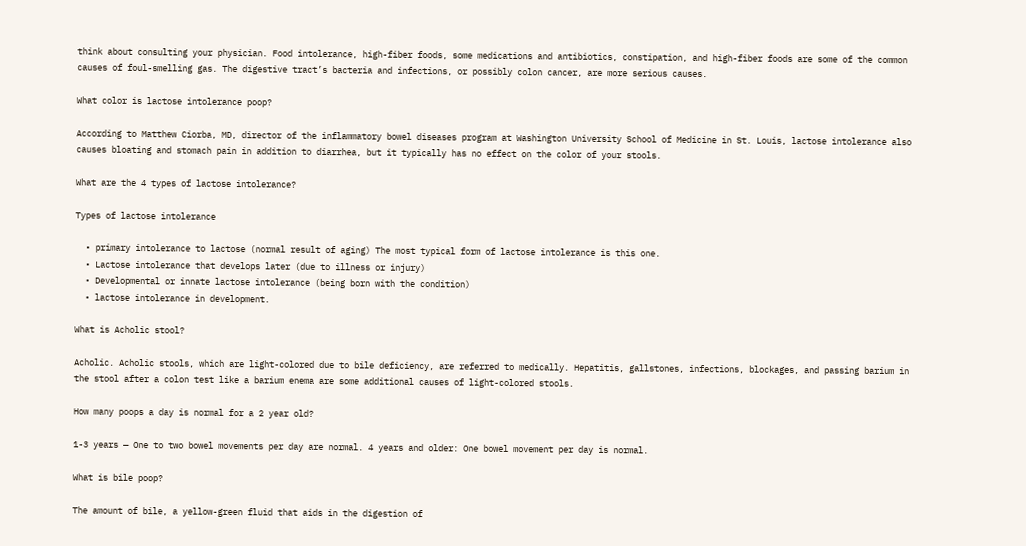think about consulting your physician. Food intolerance, high-fiber foods, some medications and antibiotics, constipation, and high-fiber foods are some of the common causes of foul-smelling gas. The digestive tract’s bacteria and infections, or possibly colon cancer, are more serious causes.

What color is lactose intolerance poop?

According to Matthew Ciorba, MD, director of the inflammatory bowel diseases program at Washington University School of Medicine in St. Louis, lactose intolerance also causes bloating and stomach pain in addition to diarrhea, but it typically has no effect on the color of your stools.

What are the 4 types of lactose intolerance?

Types of lactose intolerance

  • primary intolerance to lactose (normal result of aging) The most typical form of lactose intolerance is this one.
  • Lactose intolerance that develops later (due to illness or injury)
  • Developmental or innate lactose intolerance (being born with the condition)
  • lactose intolerance in development.

What is Acholic stool?

Acholic. Acholic stools, which are light-colored due to bile deficiency, are referred to medically. Hepatitis, gallstones, infections, blockages, and passing barium in the stool after a colon test like a barium enema are some additional causes of light-colored stools.

How many poops a day is normal for a 2 year old?

1-3 years — One to two bowel movements per day are normal. 4 years and older: One bowel movement per day is normal.

What is bile poop?

The amount of bile, a yellow-green fluid that aids in the digestion of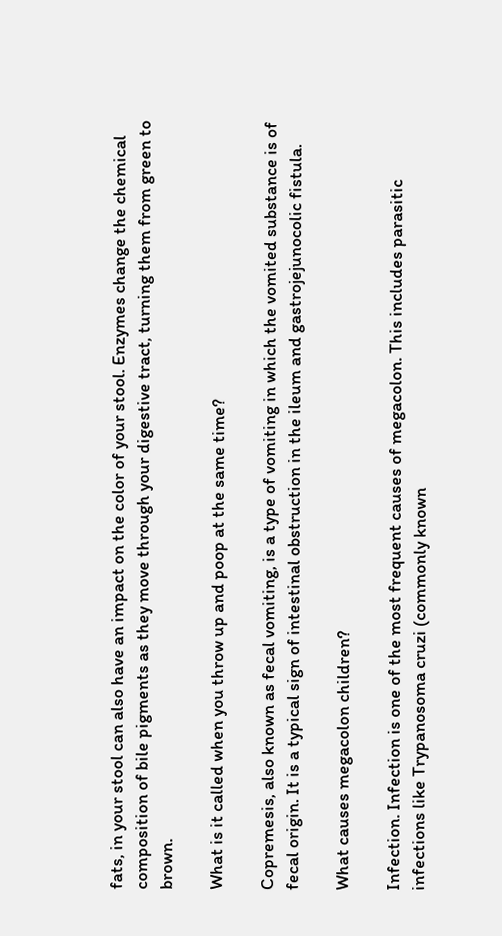fats, in your stool can also have an impact on the color of your stool. Enzymes change the chemical composition of bile pigments as they move through your digestive tract, turning them from green to brown.

What is it called when you throw up and poop at the same time?

Copremesis, also known as fecal vomiting, is a type of vomiting in which the vomited substance is of fecal origin. It is a typical sign of intestinal obstruction in the ileum and gastrojejunocolic fistula.

What causes megacolon children?

Infection. Infection is one of the most frequent causes of megacolon. This includes parasitic infections like Trypanosoma cruzi (commonly known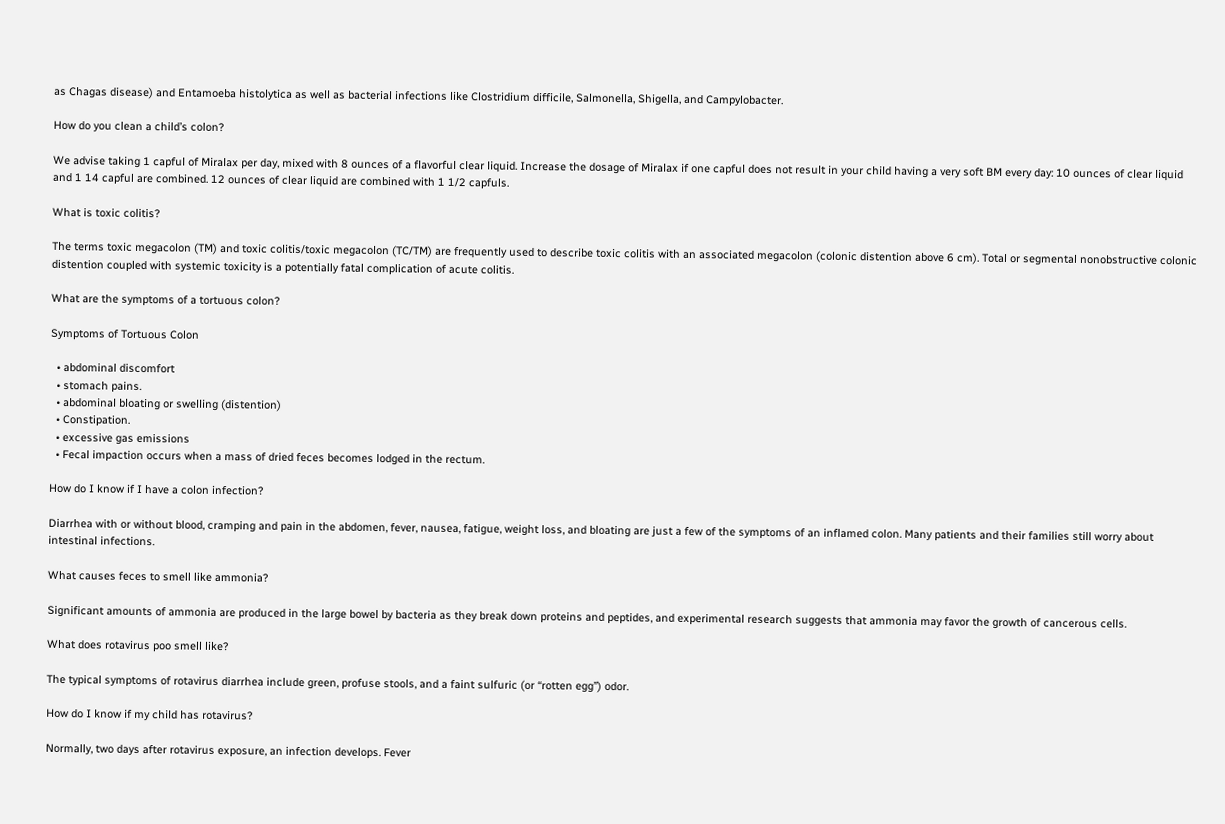as Chagas disease) and Entamoeba histolytica as well as bacterial infections like Clostridium difficile, Salmonella, Shigella, and Campylobacter.

How do you clean a child’s colon?

We advise taking 1 capful of Miralax per day, mixed with 8 ounces of a flavorful clear liquid. Increase the dosage of Miralax if one capful does not result in your child having a very soft BM every day: 10 ounces of clear liquid and 1 14 capful are combined. 12 ounces of clear liquid are combined with 1 1/2 capfuls.

What is toxic colitis?

The terms toxic megacolon (TM) and toxic colitis/toxic megacolon (TC/TM) are frequently used to describe toxic colitis with an associated megacolon (colonic distention above 6 cm). Total or segmental nonobstructive colonic distention coupled with systemic toxicity is a potentially fatal complication of acute colitis.

What are the symptoms of a tortuous colon?

Symptoms of Tortuous Colon

  • abdominal discomfort
  • stomach pains.
  • abdominal bloating or swelling (distention)
  • Constipation.
  • excessive gas emissions
  • Fecal impaction occurs when a mass of dried feces becomes lodged in the rectum.

How do I know if I have a colon infection?

Diarrhea with or without blood, cramping and pain in the abdomen, fever, nausea, fatigue, weight loss, and bloating are just a few of the symptoms of an inflamed colon. Many patients and their families still worry about intestinal infections.

What causes feces to smell like ammonia?

Significant amounts of ammonia are produced in the large bowel by bacteria as they break down proteins and peptides, and experimental research suggests that ammonia may favor the growth of cancerous cells.

What does rotavirus poo smell like?

The typical symptoms of rotavirus diarrhea include green, profuse stools, and a faint sulfuric (or “rotten egg”) odor.

How do I know if my child has rotavirus?

Normally, two days after rotavirus exposure, an infection develops. Fever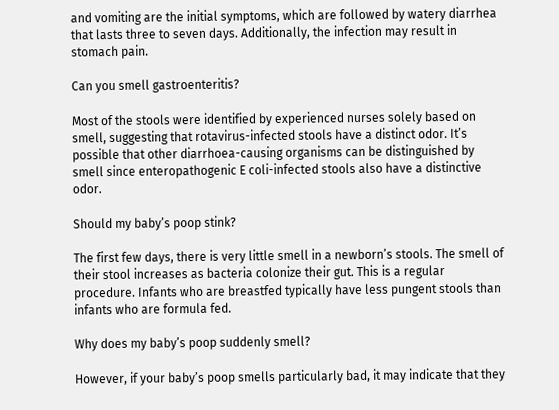and vomiting are the initial symptoms, which are followed by watery diarrhea that lasts three to seven days. Additionally, the infection may result in stomach pain.

Can you smell gastroenteritis?

Most of the stools were identified by experienced nurses solely based on smell, suggesting that rotavirus-infected stools have a distinct odor. It’s possible that other diarrhoea-causing organisms can be distinguished by smell since enteropathogenic E coli-infected stools also have a distinctive odor.

Should my baby’s poop stink?

The first few days, there is very little smell in a newborn’s stools. The smell of their stool increases as bacteria colonize their gut. This is a regular procedure. Infants who are breastfed typically have less pungent stools than infants who are formula fed.

Why does my baby’s poop suddenly smell?

However, if your baby’s poop smells particularly bad, it may indicate that they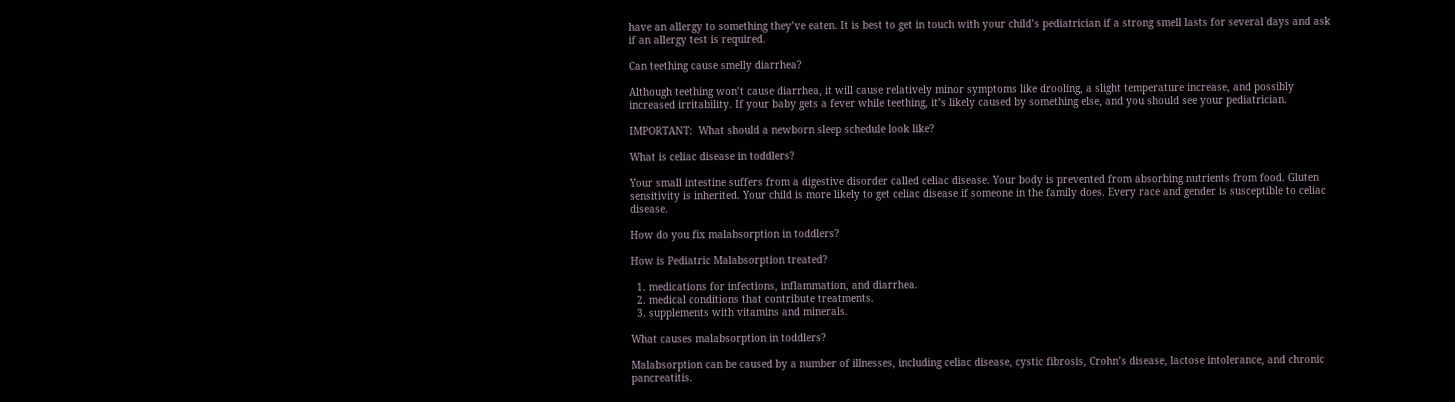have an allergy to something they’ve eaten. It is best to get in touch with your child’s pediatrician if a strong smell lasts for several days and ask if an allergy test is required.

Can teething cause smelly diarrhea?

Although teething won’t cause diarrhea, it will cause relatively minor symptoms like drooling, a slight temperature increase, and possibly increased irritability. If your baby gets a fever while teething, it’s likely caused by something else, and you should see your pediatrician.

IMPORTANT:  What should a newborn sleep schedule look like?

What is celiac disease in toddlers?

Your small intestine suffers from a digestive disorder called celiac disease. Your body is prevented from absorbing nutrients from food. Gluten sensitivity is inherited. Your child is more likely to get celiac disease if someone in the family does. Every race and gender is susceptible to celiac disease.

How do you fix malabsorption in toddlers?

How is Pediatric Malabsorption treated?

  1. medications for infections, inflammation, and diarrhea.
  2. medical conditions that contribute treatments.
  3. supplements with vitamins and minerals.

What causes malabsorption in toddlers?

Malabsorption can be caused by a number of illnesses, including celiac disease, cystic fibrosis, Crohn’s disease, lactose intolerance, and chronic pancreatitis.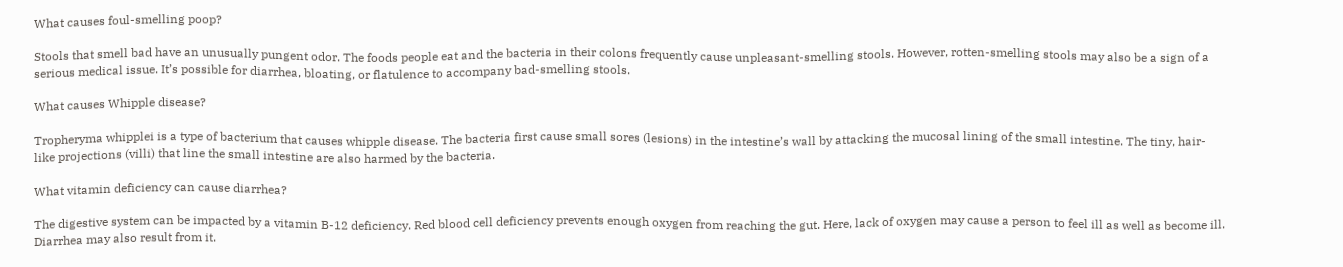What causes foul-smelling poop?

Stools that smell bad have an unusually pungent odor. The foods people eat and the bacteria in their colons frequently cause unpleasant-smelling stools. However, rotten-smelling stools may also be a sign of a serious medical issue. It’s possible for diarrhea, bloating, or flatulence to accompany bad-smelling stools.

What causes Whipple disease?

Tropheryma whipplei is a type of bacterium that causes whipple disease. The bacteria first cause small sores (lesions) in the intestine’s wall by attacking the mucosal lining of the small intestine. The tiny, hair-like projections (villi) that line the small intestine are also harmed by the bacteria.

What vitamin deficiency can cause diarrhea?

The digestive system can be impacted by a vitamin B-12 deficiency. Red blood cell deficiency prevents enough oxygen from reaching the gut. Here, lack of oxygen may cause a person to feel ill as well as become ill. Diarrhea may also result from it.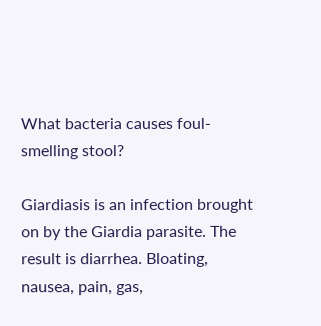What bacteria causes foul-smelling stool?

Giardiasis is an infection brought on by the Giardia parasite. The result is diarrhea. Bloating, nausea, pain, gas,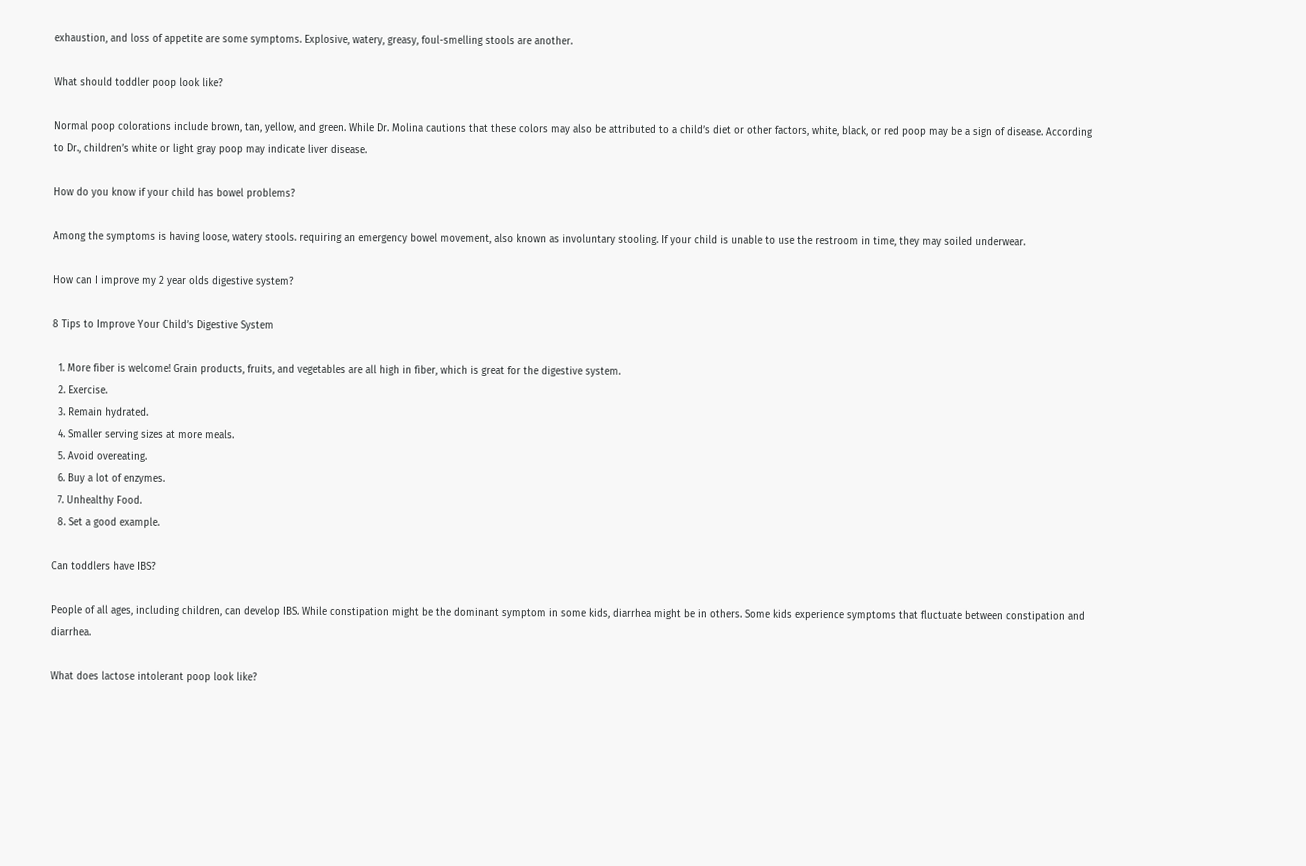exhaustion, and loss of appetite are some symptoms. Explosive, watery, greasy, foul-smelling stools are another.

What should toddler poop look like?

Normal poop colorations include brown, tan, yellow, and green. While Dr. Molina cautions that these colors may also be attributed to a child’s diet or other factors, white, black, or red poop may be a sign of disease. According to Dr., children’s white or light gray poop may indicate liver disease.

How do you know if your child has bowel problems?

Among the symptoms is having loose, watery stools. requiring an emergency bowel movement, also known as involuntary stooling. If your child is unable to use the restroom in time, they may soiled underwear.

How can I improve my 2 year olds digestive system?

8 Tips to Improve Your Child’s Digestive System

  1. More fiber is welcome! Grain products, fruits, and vegetables are all high in fiber, which is great for the digestive system.
  2. Exercise.
  3. Remain hydrated.
  4. Smaller serving sizes at more meals.
  5. Avoid overeating.
  6. Buy a lot of enzymes.
  7. Unhealthy Food.
  8. Set a good example.

Can toddlers have IBS?

People of all ages, including children, can develop IBS. While constipation might be the dominant symptom in some kids, diarrhea might be in others. Some kids experience symptoms that fluctuate between constipation and diarrhea.

What does lactose intolerant poop look like?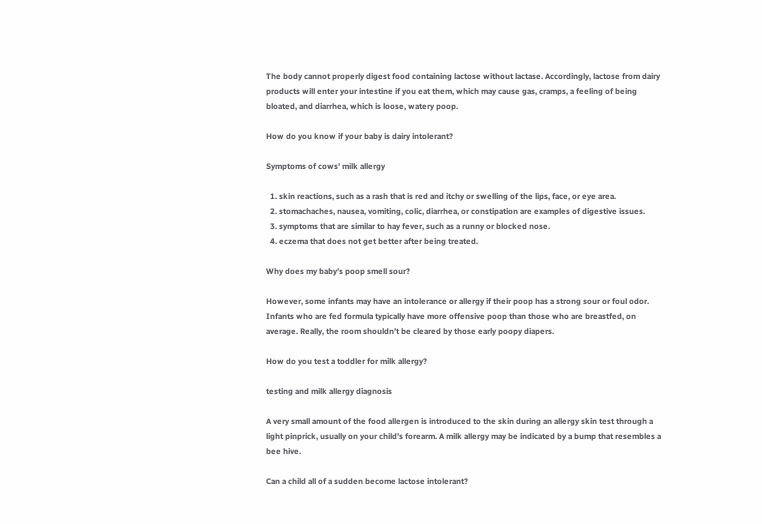The body cannot properly digest food containing lactose without lactase. Accordingly, lactose from dairy products will enter your intestine if you eat them, which may cause gas, cramps, a feeling of being bloated, and diarrhea, which is loose, watery poop.

How do you know if your baby is dairy intolerant?

Symptoms of cows’ milk allergy

  1. skin reactions, such as a rash that is red and itchy or swelling of the lips, face, or eye area.
  2. stomachaches, nausea, vomiting, colic, diarrhea, or constipation are examples of digestive issues.
  3. symptoms that are similar to hay fever, such as a runny or blocked nose.
  4. eczema that does not get better after being treated.

Why does my baby’s poop smell sour?

However, some infants may have an intolerance or allergy if their poop has a strong sour or foul odor. Infants who are fed formula typically have more offensive poop than those who are breastfed, on average. Really, the room shouldn’t be cleared by those early poopy diapers.

How do you test a toddler for milk allergy?

testing and milk allergy diagnosis

A very small amount of the food allergen is introduced to the skin during an allergy skin test through a light pinprick, usually on your child’s forearm. A milk allergy may be indicated by a bump that resembles a bee hive.

Can a child all of a sudden become lactose intolerant?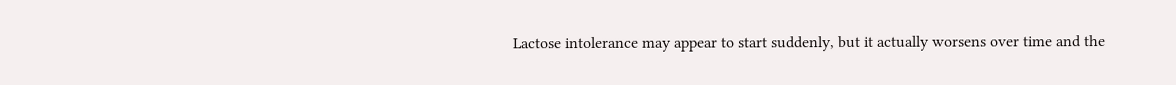Lactose intolerance may appear to start suddenly, but it actually worsens over time and the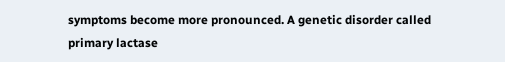symptoms become more pronounced. A genetic disorder called primary lactase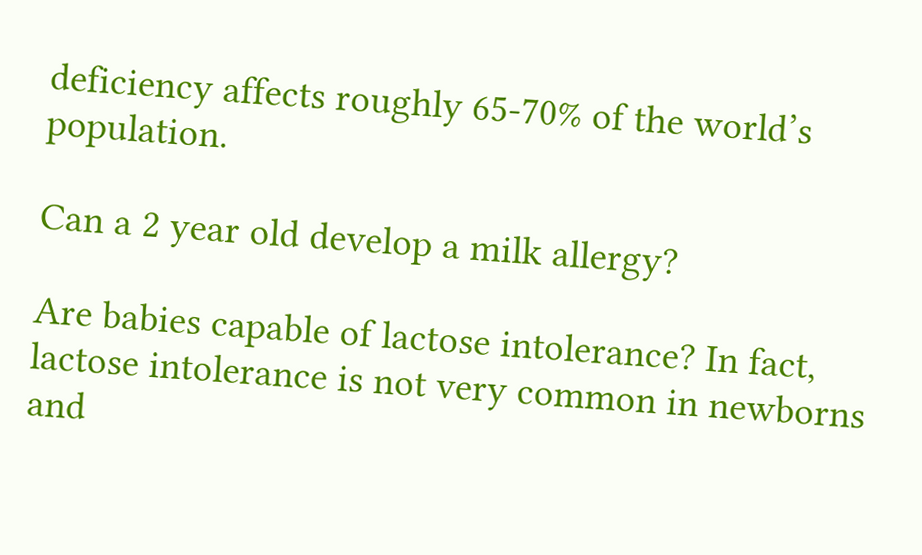deficiency affects roughly 65-70% of the world’s population.

Can a 2 year old develop a milk allergy?

Are babies capable of lactose intolerance? In fact, lactose intolerance is not very common in newborns and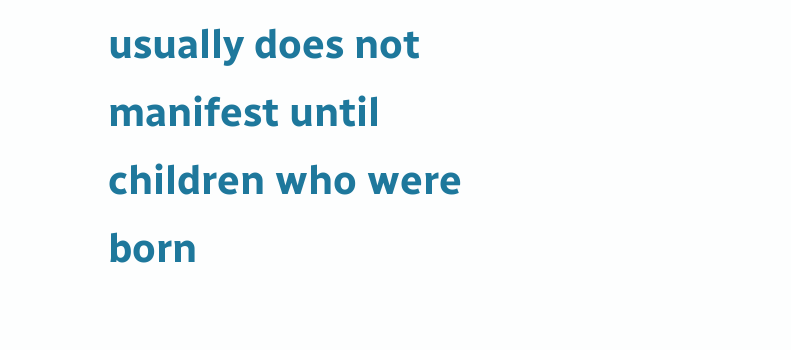usually does not manifest until children who were born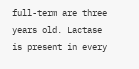full-term are three years old. Lactase is present in every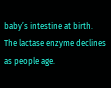baby’s intestine at birth. The lactase enzyme declines as people age.